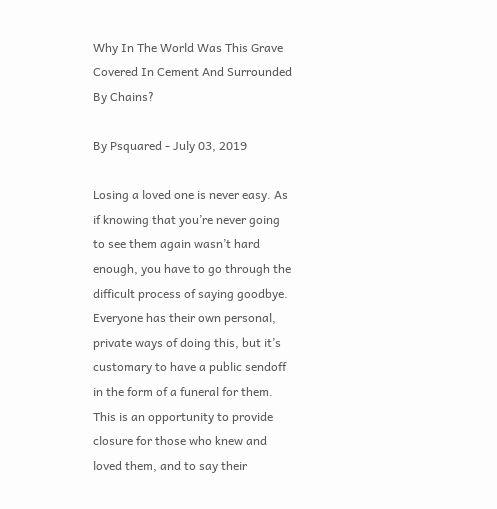Why In The World Was This Grave Covered In Cement And Surrounded By Chains?

By Psquared - July 03, 2019

Losing a loved one is never easy. As if knowing that you’re never going to see them again wasn’t hard enough, you have to go through the difficult process of saying goodbye. Everyone has their own personal, private ways of doing this, but it’s customary to have a public sendoff in the form of a funeral for them. This is an opportunity to provide closure for those who knew and loved them, and to say their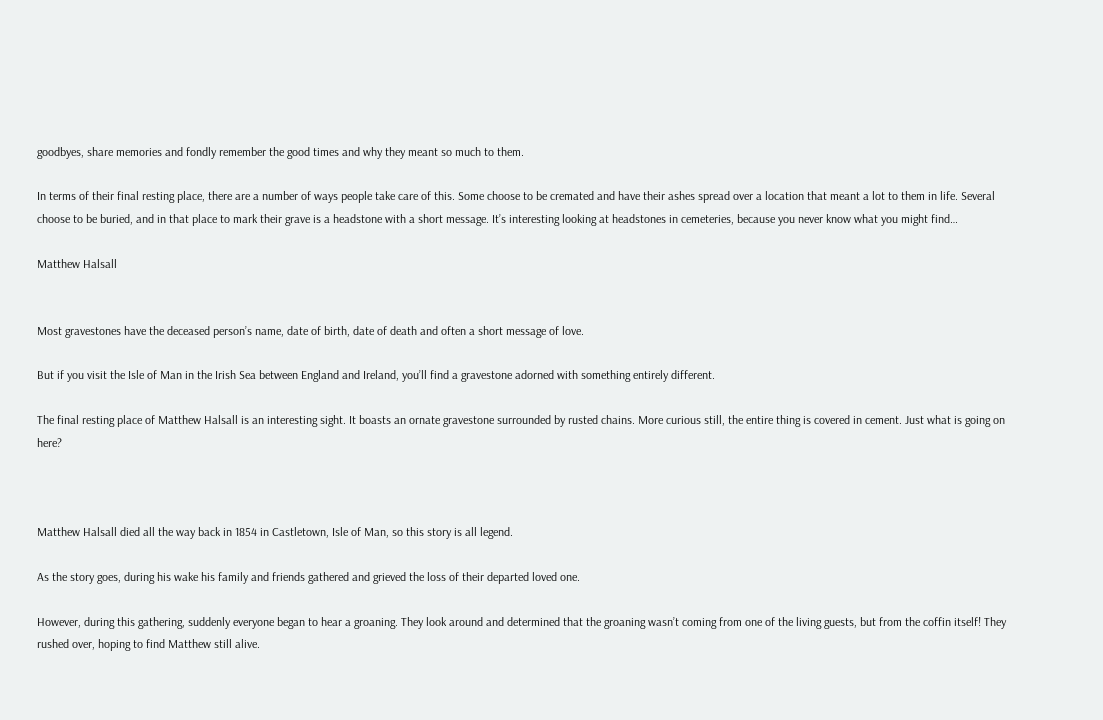goodbyes, share memories and fondly remember the good times and why they meant so much to them.

In terms of their final resting place, there are a number of ways people take care of this. Some choose to be cremated and have their ashes spread over a location that meant a lot to them in life. Several choose to be buried, and in that place to mark their grave is a headstone with a short message. It’s interesting looking at headstones in cemeteries, because you never know what you might find…

Matthew Halsall


Most gravestones have the deceased person’s name, date of birth, date of death and often a short message of love.

But if you visit the Isle of Man in the Irish Sea between England and Ireland, you’ll find a gravestone adorned with something entirely different.

The final resting place of Matthew Halsall is an interesting sight. It boasts an ornate gravestone surrounded by rusted chains. More curious still, the entire thing is covered in cement. Just what is going on here?



Matthew Halsall died all the way back in 1854 in Castletown, Isle of Man, so this story is all legend.

As the story goes, during his wake his family and friends gathered and grieved the loss of their departed loved one.

However, during this gathering, suddenly everyone began to hear a groaning. They look around and determined that the groaning wasn’t coming from one of the living guests, but from the coffin itself! They rushed over, hoping to find Matthew still alive.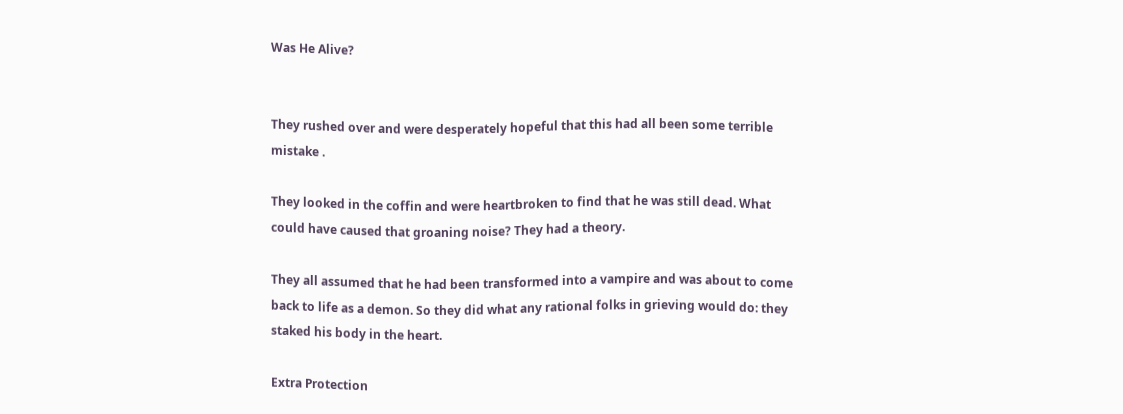Was He Alive?


They rushed over and were desperately hopeful that this had all been some terrible mistake .

They looked in the coffin and were heartbroken to find that he was still dead. What could have caused that groaning noise? They had a theory.

They all assumed that he had been transformed into a vampire and was about to come back to life as a demon. So they did what any rational folks in grieving would do: they staked his body in the heart.

Extra Protection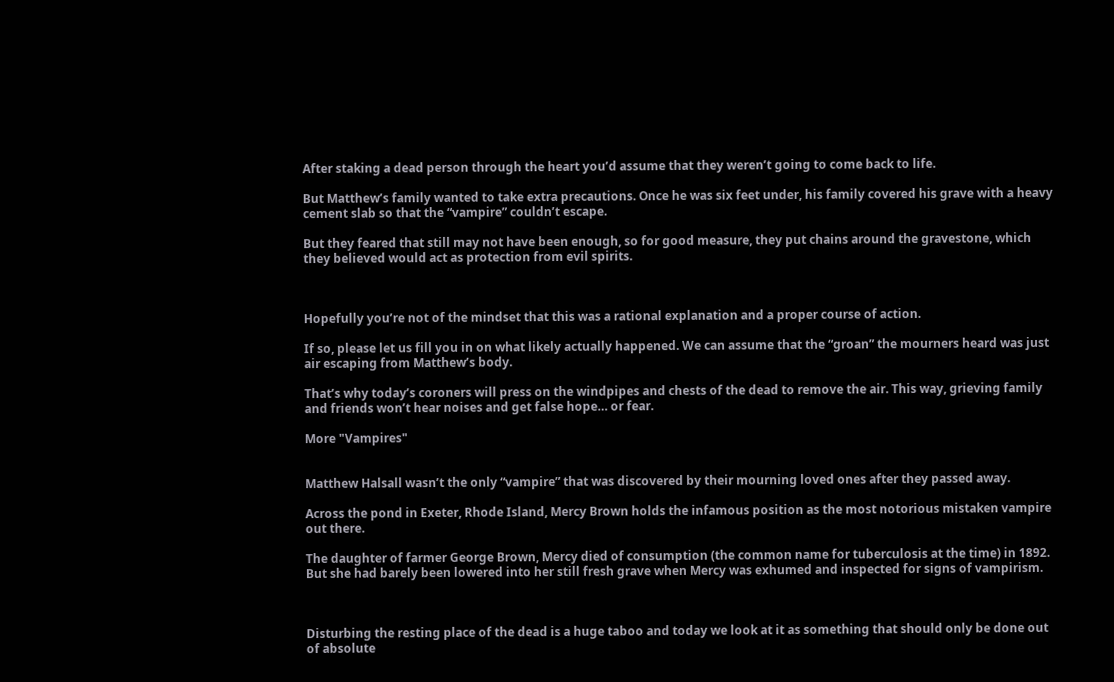After staking a dead person through the heart you’d assume that they weren’t going to come back to life.

But Matthew’s family wanted to take extra precautions. Once he was six feet under, his family covered his grave with a heavy cement slab so that the “vampire” couldn’t escape.

But they feared that still may not have been enough, so for good measure, they put chains around the gravestone, which they believed would act as protection from evil spirits.



Hopefully you’re not of the mindset that this was a rational explanation and a proper course of action.

If so, please let us fill you in on what likely actually happened. We can assume that the “groan” the mourners heard was just air escaping from Matthew’s body.

That’s why today’s coroners will press on the windpipes and chests of the dead to remove the air. This way, grieving family and friends won’t hear noises and get false hope… or fear.

More "Vampires"


Matthew Halsall wasn’t the only “vampire” that was discovered by their mourning loved ones after they passed away.

Across the pond in Exeter, Rhode Island, Mercy Brown holds the infamous position as the most notorious mistaken vampire out there.

The daughter of farmer George Brown, Mercy died of consumption (the common name for tuberculosis at the time) in 1892. But she had barely been lowered into her still fresh grave when Mercy was exhumed and inspected for signs of vampirism.



Disturbing the resting place of the dead is a huge taboo and today we look at it as something that should only be done out of absolute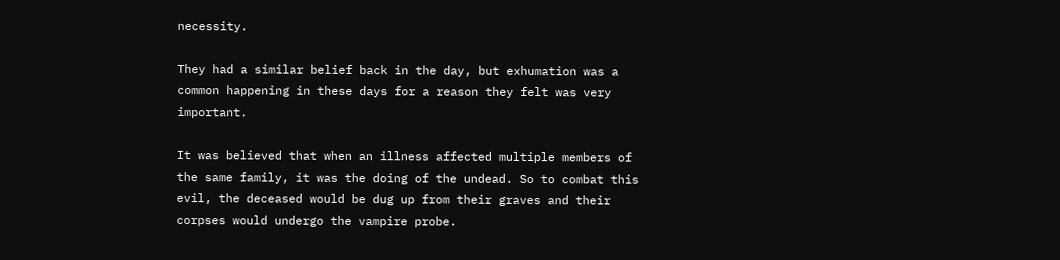necessity.

They had a similar belief back in the day, but exhumation was a common happening in these days for a reason they felt was very important.

It was believed that when an illness affected multiple members of the same family, it was the doing of the undead. So to combat this evil, the deceased would be dug up from their graves and their corpses would undergo the vampire probe.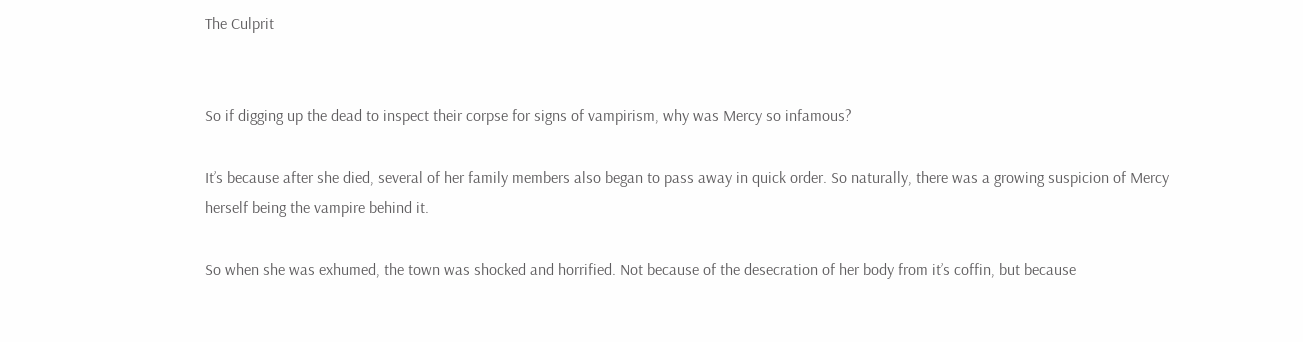The Culprit


So if digging up the dead to inspect their corpse for signs of vampirism, why was Mercy so infamous?

It’s because after she died, several of her family members also began to pass away in quick order. So naturally, there was a growing suspicion of Mercy herself being the vampire behind it.

So when she was exhumed, the town was shocked and horrified. Not because of the desecration of her body from it’s coffin, but because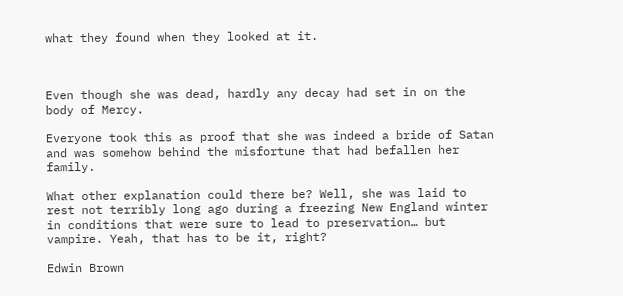what they found when they looked at it.



Even though she was dead, hardly any decay had set in on the body of Mercy.

Everyone took this as proof that she was indeed a bride of Satan and was somehow behind the misfortune that had befallen her family.

What other explanation could there be? Well, she was laid to rest not terribly long ago during a freezing New England winter in conditions that were sure to lead to preservation… but vampire. Yeah, that has to be it, right?

Edwin Brown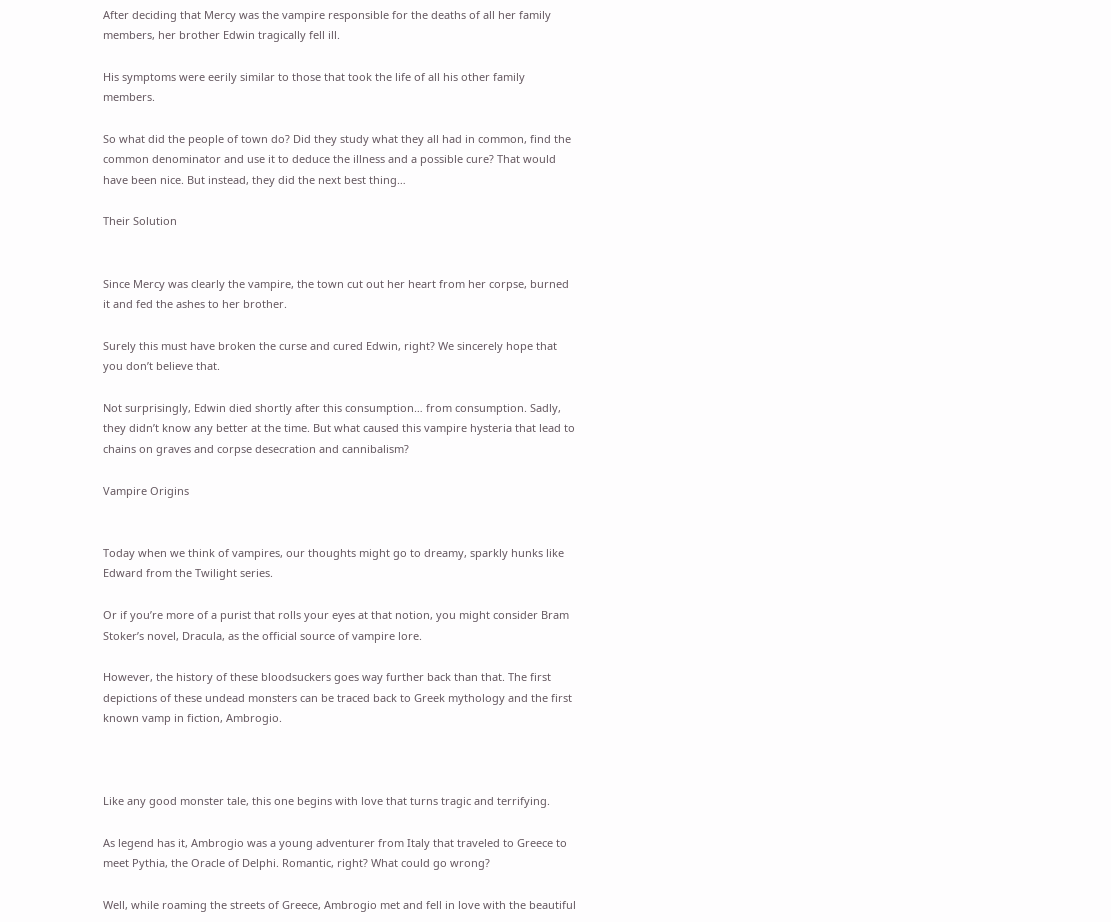After deciding that Mercy was the vampire responsible for the deaths of all her family members, her brother Edwin tragically fell ill.

His symptoms were eerily similar to those that took the life of all his other family members.

So what did the people of town do? Did they study what they all had in common, find the common denominator and use it to deduce the illness and a possible cure? That would have been nice. But instead, they did the next best thing…

Their Solution


Since Mercy was clearly the vampire, the town cut out her heart from her corpse, burned it and fed the ashes to her brother.

Surely this must have broken the curse and cured Edwin, right? We sincerely hope that you don’t believe that.

Not surprisingly, Edwin died shortly after this consumption… from consumption. Sadly, they didn’t know any better at the time. But what caused this vampire hysteria that lead to chains on graves and corpse desecration and cannibalism?

Vampire Origins


Today when we think of vampires, our thoughts might go to dreamy, sparkly hunks like Edward from the Twilight series.

Or if you’re more of a purist that rolls your eyes at that notion, you might consider Bram Stoker’s novel, Dracula, as the official source of vampire lore.

However, the history of these bloodsuckers goes way further back than that. The first depictions of these undead monsters can be traced back to Greek mythology and the first known vamp in fiction, Ambrogio.



Like any good monster tale, this one begins with love that turns tragic and terrifying.

As legend has it, Ambrogio was a young adventurer from Italy that traveled to Greece to meet Pythia, the Oracle of Delphi. Romantic, right? What could go wrong?

Well, while roaming the streets of Greece, Ambrogio met and fell in love with the beautiful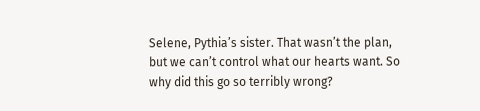Selene, Pythia’s sister. That wasn’t the plan, but we can’t control what our hearts want. So why did this go so terribly wrong?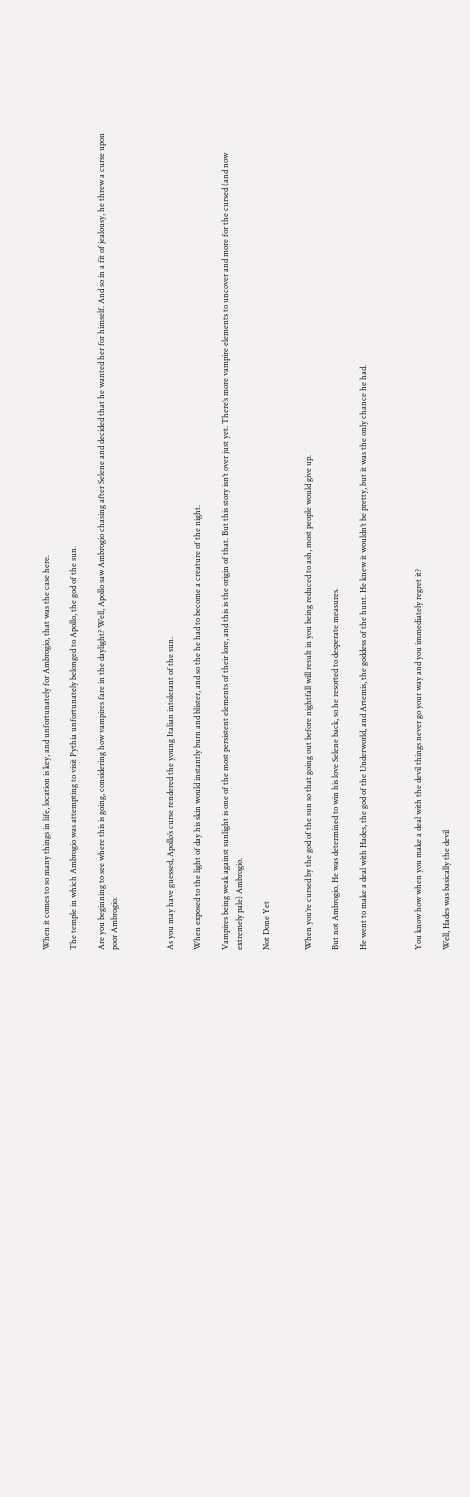When it comes to so many things in life, location is key, and unfortunately for Ambrogio, that was the case here.

The temple in which Ambrogio was attempting to visit Pythia unfortunately belonged to Apollo, the god of the sun.

Are you beginning to see where this is going, considering how vampires fare in the daylight? Well, Apollo saw Ambrogio chasing after Selene and decided that he wanted her for himself. And so in a fit of jealousy, he threw a curse upon poor Ambrogio.



As you may have guessed, Apollo’s curse rendered the young Italian intolerant of the sun.

When exposed to the light of day his skin would instantly burn and blister, and so the he had to become a creature of the night.

Vampires being weak against sunlight is one of the most persistent elements of their lore, and this is the origin of that. But this story isn’t over just yet. There’s more vampire elements to uncover and more for the cursed (and now extremely pale) Ambrogio.

Not Done Yet


When you’re cursed by the god of the sun so that going out before nightfall will result in you being reduced to ash, most people would give up.

But not Ambrogio. He was determined to win his love Selene back, so he resorted to desperate measures.

He went to make a deal with Hades, the god of the Underworld, and Artemis, the goddess of the hunt. He knew it wouldn’t be pretty, but it was the only chance he had.



You know how when you make a deal with the devil things never go your way and you immediately regret it?

Well, Hades was basically the devil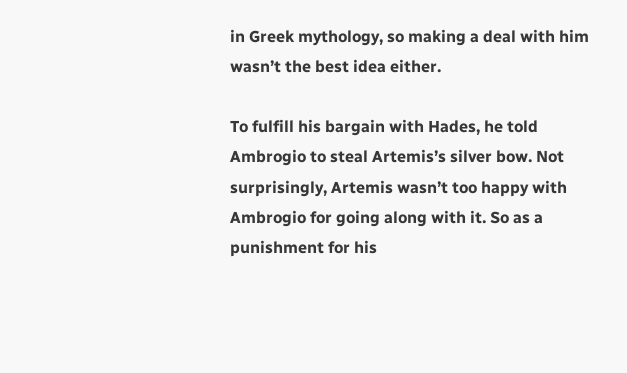in Greek mythology, so making a deal with him wasn’t the best idea either.

To fulfill his bargain with Hades, he told Ambrogio to steal Artemis’s silver bow. Not surprisingly, Artemis wasn’t too happy with Ambrogio for going along with it. So as a punishment for his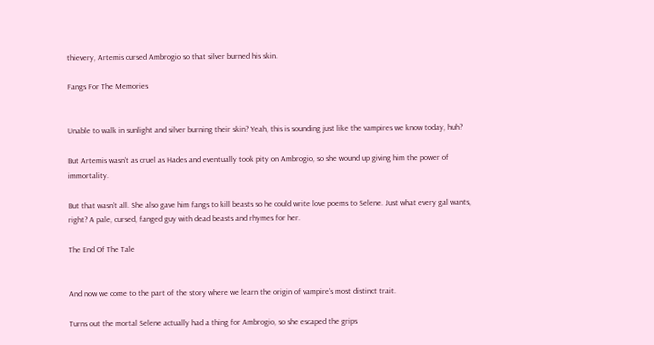thievery, Artemis cursed Ambrogio so that silver burned his skin.

Fangs For The Memories


Unable to walk in sunlight and silver burning their skin? Yeah, this is sounding just like the vampires we know today, huh?

But Artemis wasn’t as cruel as Hades and eventually took pity on Ambrogio, so she wound up giving him the power of immortality.

But that wasn’t all. She also gave him fangs to kill beasts so he could write love poems to Selene. Just what every gal wants, right? A pale, cursed, fanged guy with dead beasts and rhymes for her.

The End Of The Tale


And now we come to the part of the story where we learn the origin of vampire’s most distinct trait.

Turns out the mortal Selene actually had a thing for Ambrogio, so she escaped the grips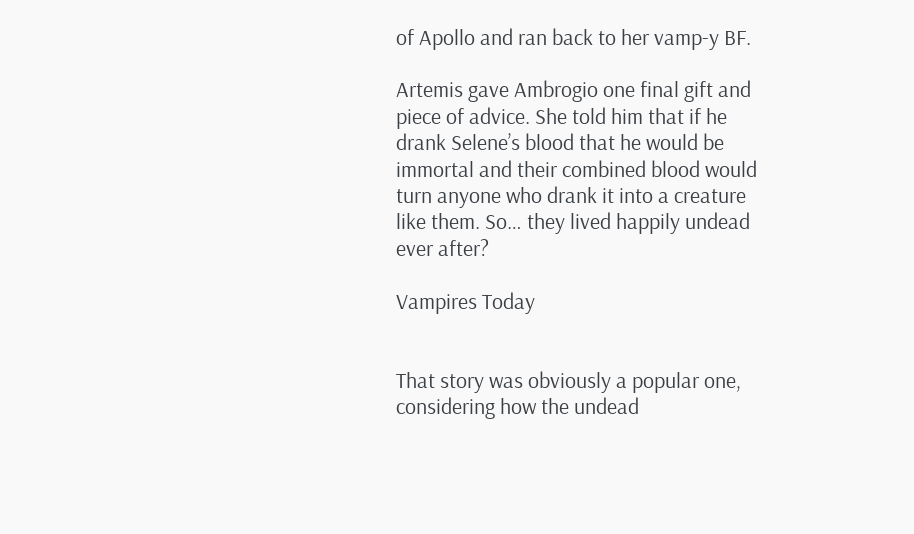of Apollo and ran back to her vamp-y BF.

Artemis gave Ambrogio one final gift and piece of advice. She told him that if he drank Selene’s blood that he would be immortal and their combined blood would turn anyone who drank it into a creature like them. So… they lived happily undead ever after?

Vampires Today


That story was obviously a popular one, considering how the undead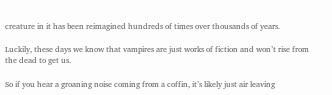creature in it has been reimagined hundreds of times over thousands of years.

Luckily, these days we know that vampires are just works of fiction and won’t rise from the dead to get us.

So if you hear a groaning noise coming from a coffin, it’s likely just air leaving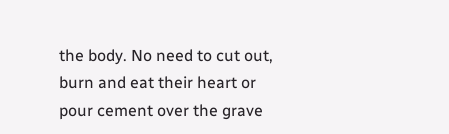the body. No need to cut out, burn and eat their heart or pour cement over the grave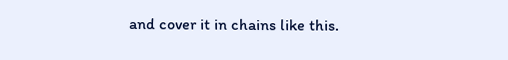and cover it in chains like this.